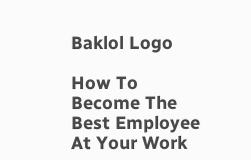Baklol Logo

How To Become The Best Employee At Your Work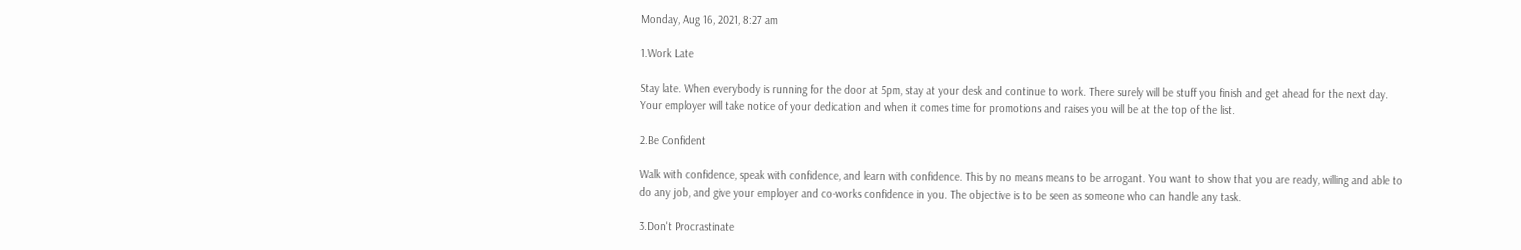Monday, Aug 16, 2021, 8:27 am

1.Work Late

Stay late. When everybody is running for the door at 5pm, stay at your desk and continue to work. There surely will be stuff you finish and get ahead for the next day. Your employer will take notice of your dedication and when it comes time for promotions and raises you will be at the top of the list.

2.Be Confident

Walk with confidence, speak with confidence, and learn with confidence. This by no means means to be arrogant. You want to show that you are ready, willing and able to do any job, and give your employer and co-works confidence in you. The objective is to be seen as someone who can handle any task.

3.Don't Procrastinate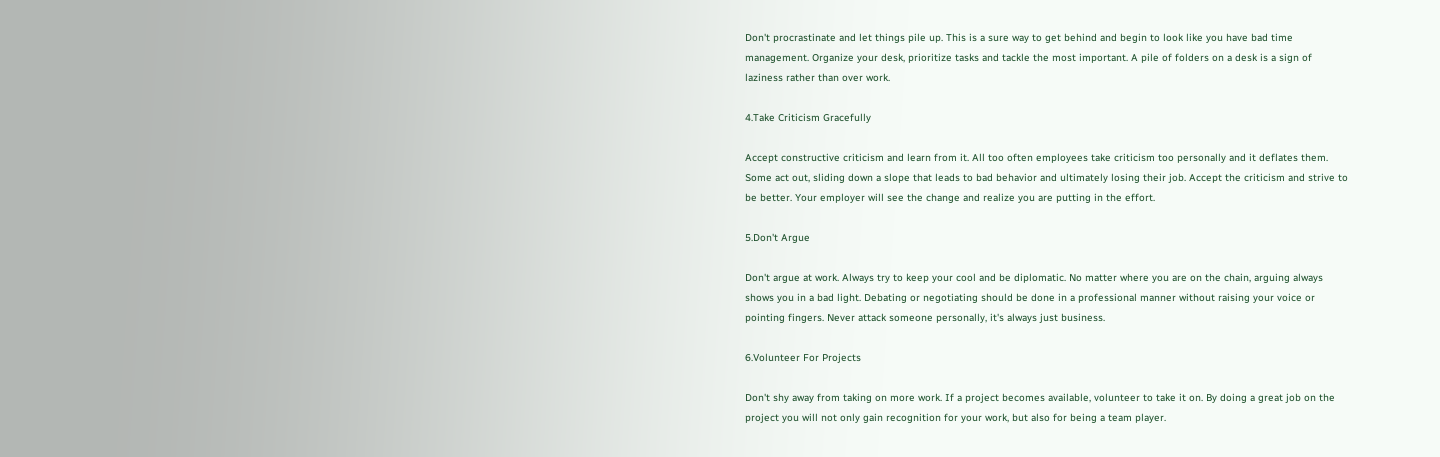Don't procrastinate and let things pile up. This is a sure way to get behind and begin to look like you have bad time management. Organize your desk, prioritize tasks and tackle the most important. A pile of folders on a desk is a sign of laziness rather than over work.

4.Take Criticism Gracefully

Accept constructive criticism and learn from it. All too often employees take criticism too personally and it deflates them. Some act out, sliding down a slope that leads to bad behavior and ultimately losing their job. Accept the criticism and strive to be better. Your employer will see the change and realize you are putting in the effort.

5.Don't Argue

Don't argue at work. Always try to keep your cool and be diplomatic. No matter where you are on the chain, arguing always shows you in a bad light. Debating or negotiating should be done in a professional manner without raising your voice or pointing fingers. Never attack someone personally, it's always just business.

6.Volunteer For Projects

Don't shy away from taking on more work. If a project becomes available, volunteer to take it on. By doing a great job on the project you will not only gain recognition for your work, but also for being a team player.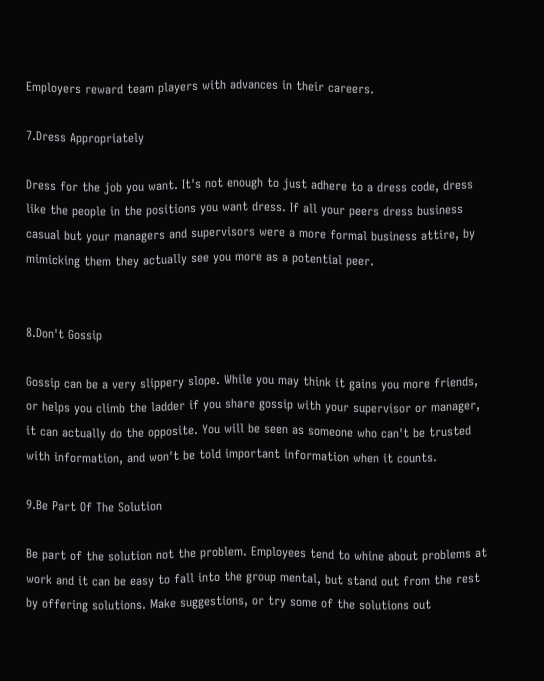Employers reward team players with advances in their careers.

7.Dress Appropriately

Dress for the job you want. It's not enough to just adhere to a dress code, dress like the people in the positions you want dress. If all your peers dress business casual but your managers and supervisors were a more formal business attire, by mimicking them they actually see you more as a potential peer.


8.Don't Gossip

Gossip can be a very slippery slope. While you may think it gains you more friends, or helps you climb the ladder if you share gossip with your supervisor or manager, it can actually do the opposite. You will be seen as someone who can't be trusted with information, and won't be told important information when it counts.

9.Be Part Of The Solution

Be part of the solution not the problem. Employees tend to whine about problems at work and it can be easy to fall into the group mental, but stand out from the rest by offering solutions. Make suggestions, or try some of the solutions out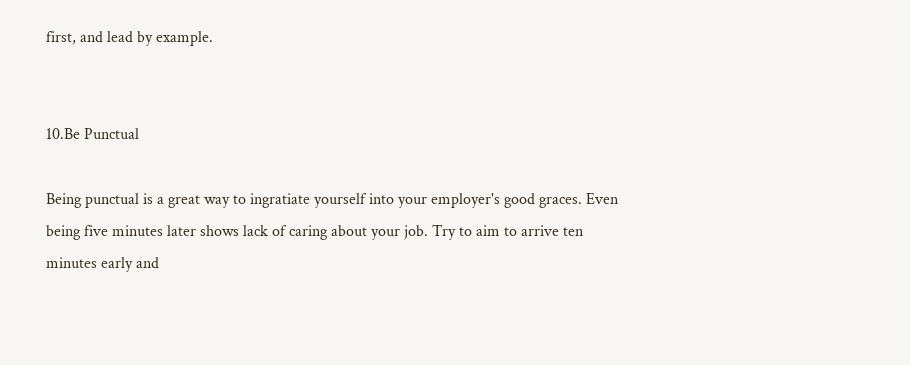first, and lead by example.


10.Be Punctual

Being punctual is a great way to ingratiate yourself into your employer's good graces. Even being five minutes later shows lack of caring about your job. Try to aim to arrive ten minutes early and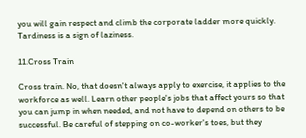you will gain respect and climb the corporate ladder more quickly. Tardiness is a sign of laziness.

11.Cross Train

Cross train. No, that doesn't always apply to exercise, it applies to the workforce as well. Learn other people's jobs that affect yours so that you can jump in when needed, and not have to depend on others to be successful. Be careful of stepping on co-worker's toes, but they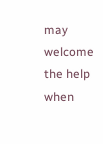may welcome the help when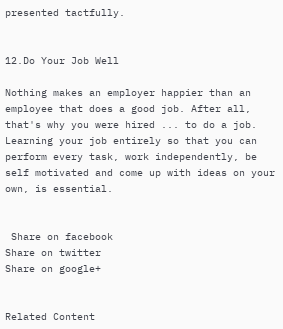presented tactfully.


12.Do Your Job Well

Nothing makes an employer happier than an employee that does a good job. After all, that's why you were hired ... to do a job. Learning your job entirely so that you can perform every task, work independently, be self motivated and come up with ideas on your own, is essential.


 Share on facebook
Share on twitter
Share on google+


Related Content